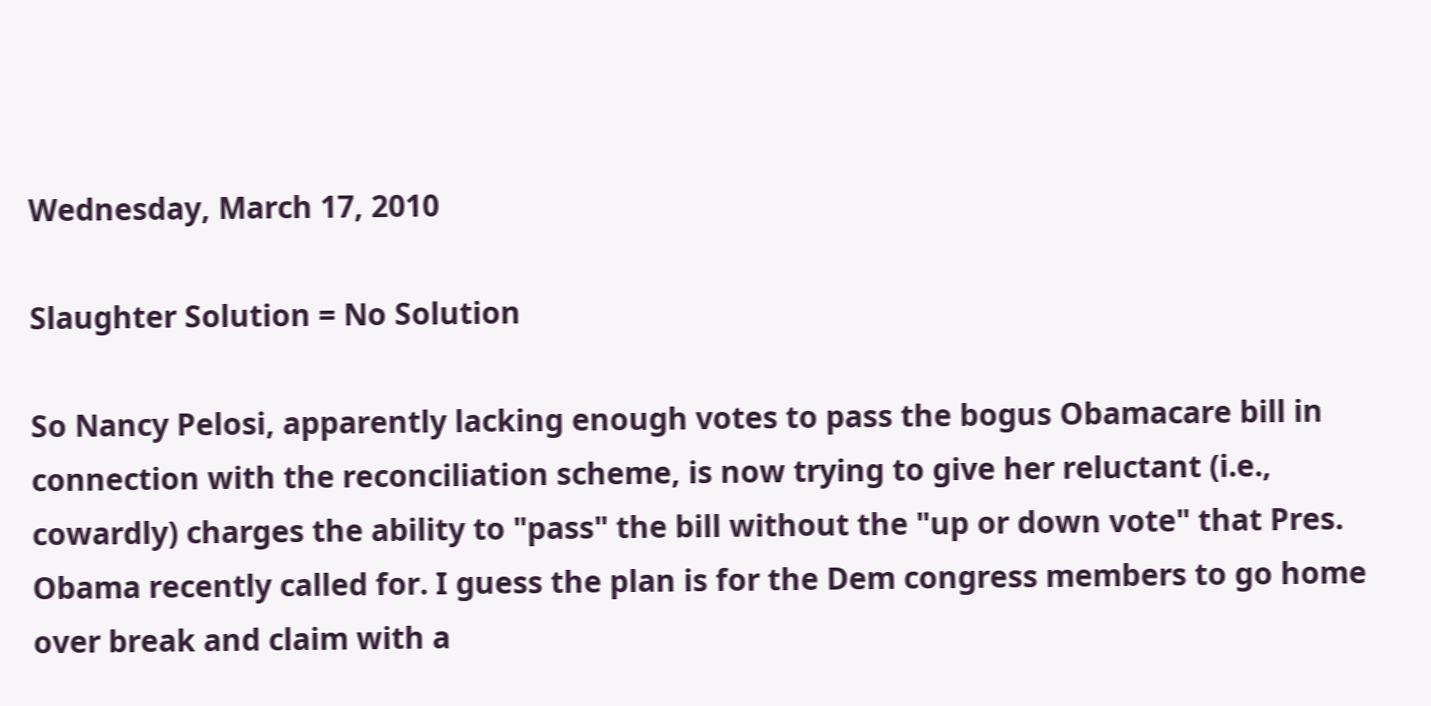Wednesday, March 17, 2010

Slaughter Solution = No Solution

So Nancy Pelosi, apparently lacking enough votes to pass the bogus Obamacare bill in connection with the reconciliation scheme, is now trying to give her reluctant (i.e., cowardly) charges the ability to "pass" the bill without the "up or down vote" that Pres. Obama recently called for. I guess the plan is for the Dem congress members to go home over break and claim with a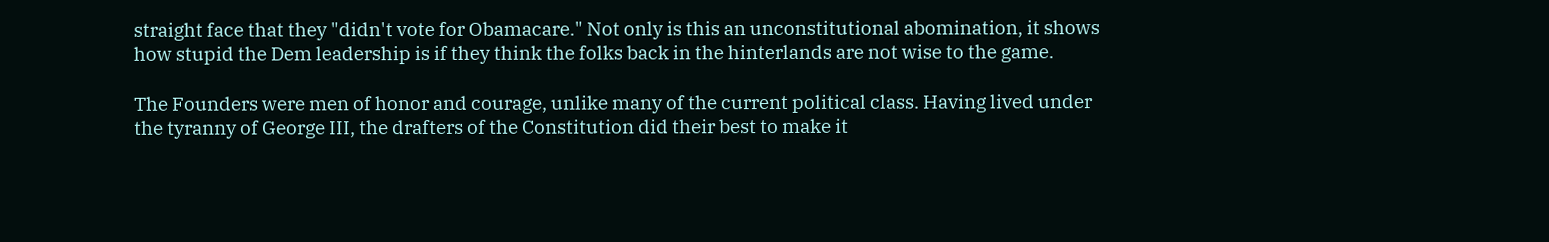straight face that they "didn't vote for Obamacare." Not only is this an unconstitutional abomination, it shows how stupid the Dem leadership is if they think the folks back in the hinterlands are not wise to the game.

The Founders were men of honor and courage, unlike many of the current political class. Having lived under the tyranny of George III, the drafters of the Constitution did their best to make it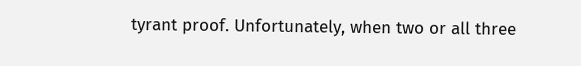tyrant proof. Unfortunately, when two or all three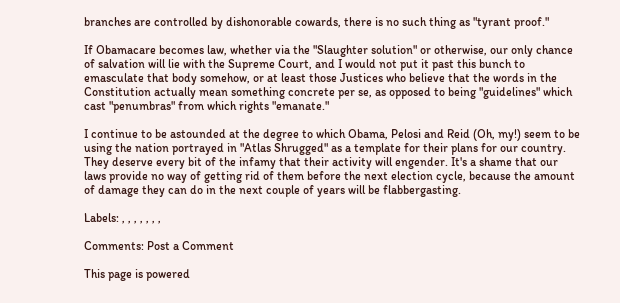branches are controlled by dishonorable cowards, there is no such thing as "tyrant proof."

If Obamacare becomes law, whether via the "Slaughter solution" or otherwise, our only chance of salvation will lie with the Supreme Court, and I would not put it past this bunch to emasculate that body somehow, or at least those Justices who believe that the words in the Constitution actually mean something concrete per se, as opposed to being "guidelines" which cast "penumbras" from which rights "emanate."

I continue to be astounded at the degree to which Obama, Pelosi and Reid (Oh, my!) seem to be using the nation portrayed in "Atlas Shrugged" as a template for their plans for our country. They deserve every bit of the infamy that their activity will engender. It's a shame that our laws provide no way of getting rid of them before the next election cycle, because the amount of damage they can do in the next couple of years will be flabbergasting.

Labels: , , , , , , ,

Comments: Post a Comment

This page is powered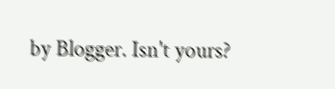by Blogger. Isn't yours?